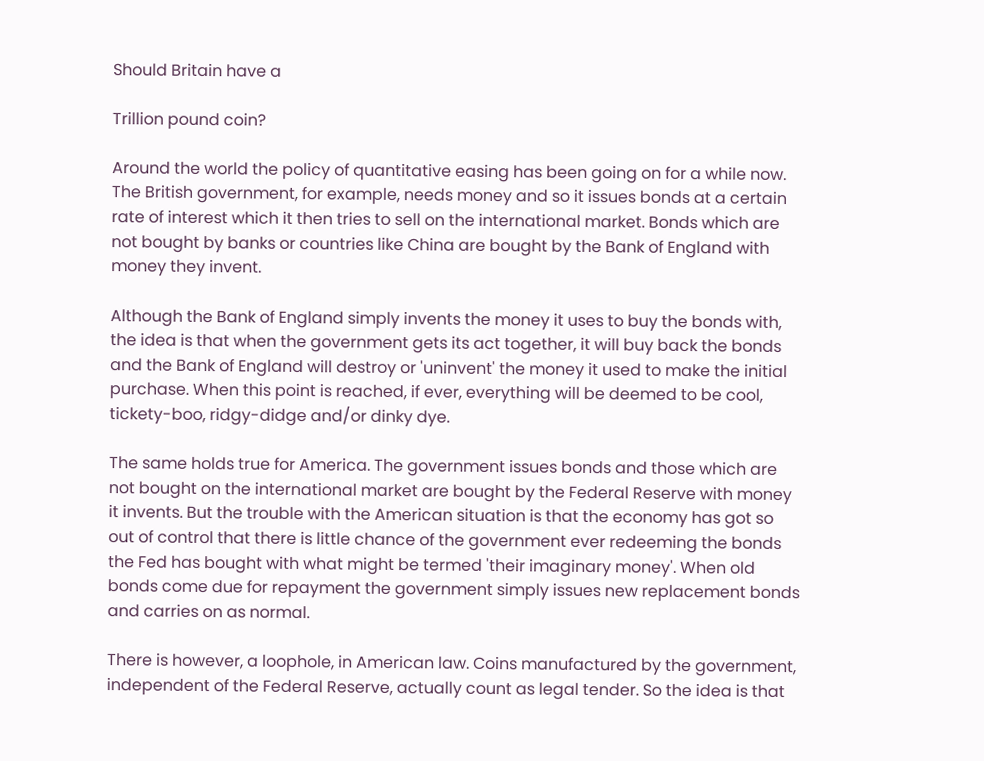Should Britain have a

Trillion pound coin?

Around the world the policy of quantitative easing has been going on for a while now. The British government, for example, needs money and so it issues bonds at a certain rate of interest which it then tries to sell on the international market. Bonds which are not bought by banks or countries like China are bought by the Bank of England with money they invent.

Although the Bank of England simply invents the money it uses to buy the bonds with, the idea is that when the government gets its act together, it will buy back the bonds and the Bank of England will destroy or 'uninvent' the money it used to make the initial purchase. When this point is reached, if ever, everything will be deemed to be cool, tickety-boo, ridgy-didge and/or dinky dye.

The same holds true for America. The government issues bonds and those which are not bought on the international market are bought by the Federal Reserve with money it invents. But the trouble with the American situation is that the economy has got so out of control that there is little chance of the government ever redeeming the bonds the Fed has bought with what might be termed 'their imaginary money'. When old bonds come due for repayment the government simply issues new replacement bonds and carries on as normal.

There is however, a loophole, in American law. Coins manufactured by the government, independent of the Federal Reserve, actually count as legal tender. So the idea is that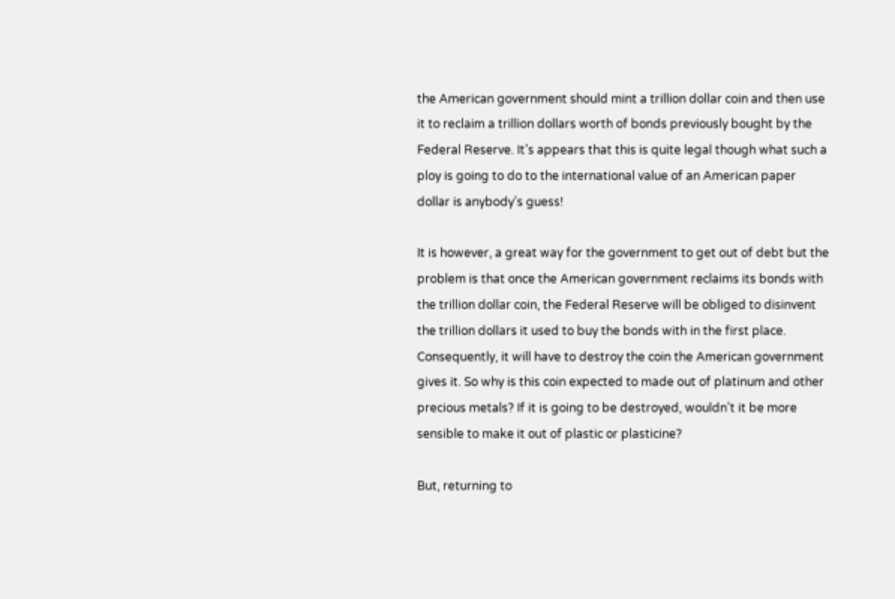the American government should mint a trillion dollar coin and then use it to reclaim a trillion dollars worth of bonds previously bought by the Federal Reserve. It’s appears that this is quite legal though what such a ploy is going to do to the international value of an American paper dollar is anybody’s guess!

It is however, a great way for the government to get out of debt but the problem is that once the American government reclaims its bonds with the trillion dollar coin, the Federal Reserve will be obliged to disinvent the trillion dollars it used to buy the bonds with in the first place. Consequently, it will have to destroy the coin the American government gives it. So why is this coin expected to made out of platinum and other precious metals? If it is going to be destroyed, wouldn’t it be more sensible to make it out of plastic or plasticine?

But, returning to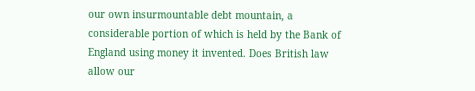our own insurmountable debt mountain, a considerable portion of which is held by the Bank of England using money it invented. Does British law allow our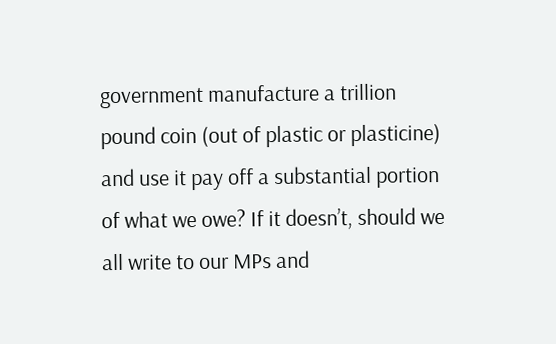government manufacture a trillion pound coin (out of plastic or plasticine) and use it pay off a substantial portion of what we owe? If it doesn’t, should we all write to our MPs and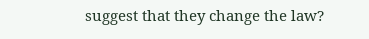suggest that they change the law?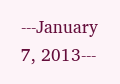---January 7, 2013---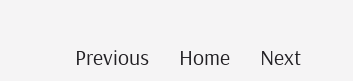Previous      Home      Next